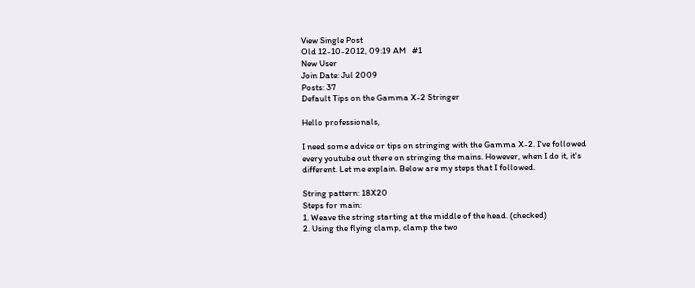View Single Post
Old 12-10-2012, 09:19 AM   #1
New User
Join Date: Jul 2009
Posts: 37
Default Tips on the Gamma X-2 Stringer

Hello professionals,

I need some advice or tips on stringing with the Gamma X-2. I've followed every youtube out there on stringing the mains. However, when I do it, it's different. Let me explain. Below are my steps that I followed.

String pattern: 18X20
Steps for main:
1. Weave the string starting at the middle of the head. (checked)
2. Using the flying clamp, clamp the two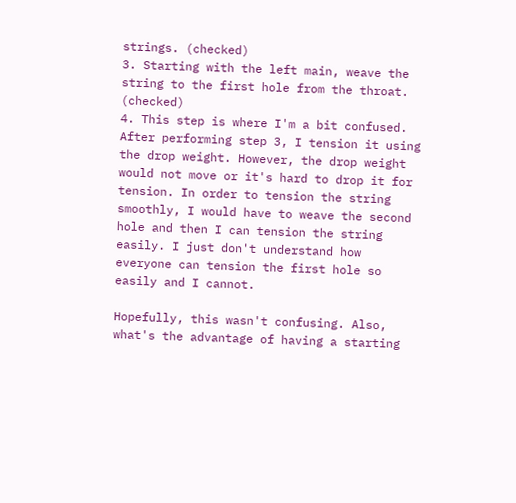strings. (checked)
3. Starting with the left main, weave the string to the first hole from the throat. (checked)
4. This step is where I'm a bit confused. After performing step 3, I tension it using the drop weight. However, the drop weight would not move or it's hard to drop it for tension. In order to tension the string smoothly, I would have to weave the second hole and then I can tension the string easily. I just don't understand how everyone can tension the first hole so easily and I cannot.

Hopefully, this wasn't confusing. Also, what's the advantage of having a starting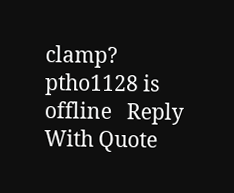clamp?
ptho1128 is offline   Reply With Quote